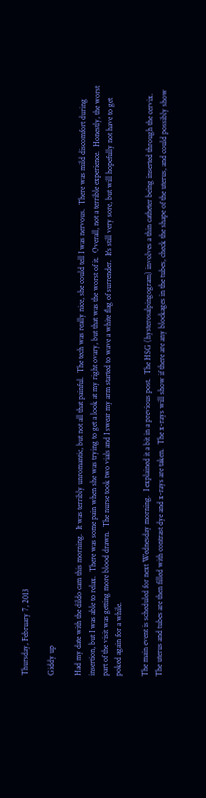Thursday, February 7, 2013

Giddy up

Had my date with the dildo cam this morning.  It was terribly unromantic, but not all that painful.  The tech was really nice, she could tell I was nervous.  There was mild discomfort during insertion, but I was able to relax.  There was some pain when she was trying to get a look at my right ovary, but that was the worst of it.  Overall, not a terrible experience.  Honestly, the worst part of the visit was getting more blood drawn.  The nurse took two vials and I swear my arm started to wave a white flag of surrender.  It's still very sore, but will hopefully not have to get poked again for a while.

The main event is scheduled for next Wednesday morning.  I explained it a bit in a previous post.  The HSG (hysterosalpingogram) involves a thin catheter being inserted through the cervix.  The uterus and tubes are then filled with contrast dye and x-rays are taken.  The x-rays will show if there are any blockages in the tubes, check the shape of the uterus, and could possibly show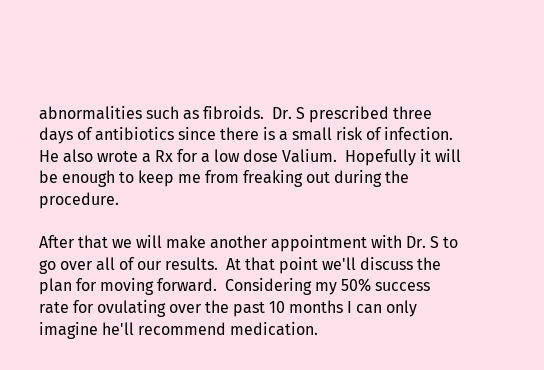abnormalities such as fibroids.  Dr. S prescribed three days of antibiotics since there is a small risk of infection.  He also wrote a Rx for a low dose Valium.  Hopefully it will be enough to keep me from freaking out during the procedure.

After that we will make another appointment with Dr. S to go over all of our results.  At that point we'll discuss the plan for moving forward.  Considering my 50% success rate for ovulating over the past 10 months I can only imagine he'll recommend medication.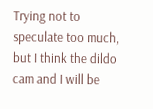Trying not to speculate too much, but I think the dildo cam and I will be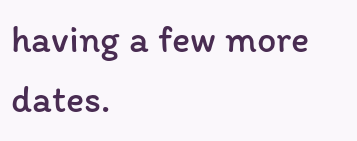having a few more dates.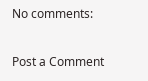No comments:

Post a Comment